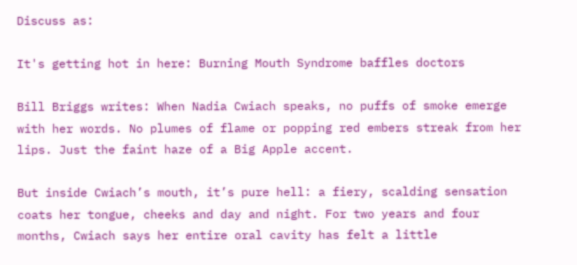Discuss as:

It's getting hot in here: Burning Mouth Syndrome baffles doctors

Bill Briggs writes: When Nadia Cwiach speaks, no puffs of smoke emerge with her words. No plumes of flame or popping red embers streak from her lips. Just the faint haze of a Big Apple accent.

But inside Cwiach’s mouth, it’s pure hell: a fiery, scalding sensation coats her tongue, cheeks and day and night. For two years and four months, Cwiach says her entire oral cavity has felt a little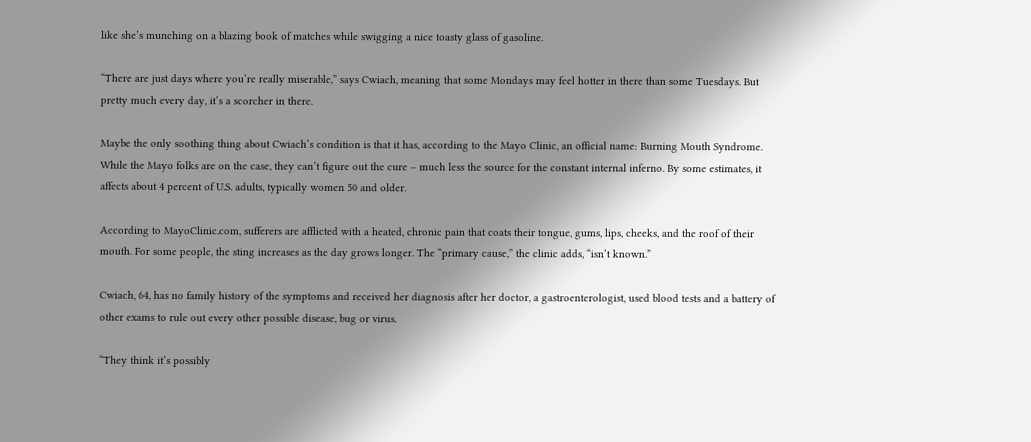like she’s munching on a blazing book of matches while swigging a nice toasty glass of gasoline.

“There are just days where you’re really miserable,” says Cwiach, meaning that some Mondays may feel hotter in there than some Tuesdays. But pretty much every day, it’s a scorcher in there.

Maybe the only soothing thing about Cwiach’s condition is that it has, according to the Mayo Clinic, an official name: Burning Mouth Syndrome. While the Mayo folks are on the case, they can’t figure out the cure – much less the source for the constant internal inferno. By some estimates, it affects about 4 percent of U.S. adults, typically women 50 and older.

According to MayoClinic.com, sufferers are afflicted with a heated, chronic pain that coats their tongue, gums, lips, cheeks, and the roof of their mouth. For some people, the sting increases as the day grows longer. The “primary cause,” the clinic adds, “isn’t known.”

Cwiach, 64, has no family history of the symptoms and received her diagnosis after her doctor, a gastroenterologist, used blood tests and a battery of other exams to rule out every other possible disease, bug or virus.

“They think it’s possibly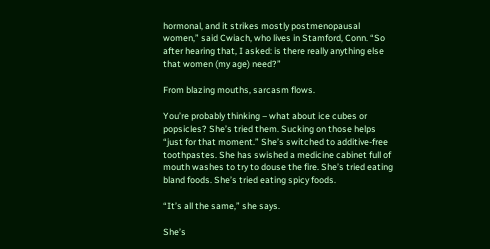hormonal, and it strikes mostly postmenopausal women,” said Cwiach, who lives in Stamford, Conn. “So after hearing that, I asked: is there really anything else that women (my age) need?”

From blazing mouths, sarcasm flows.

You’re probably thinking – what about ice cubes or popsicles? She’s tried them. Sucking on those helps “just for that moment.” She’s switched to additive-free toothpastes. She has swished a medicine cabinet full of mouth washes to try to douse the fire. She’s tried eating bland foods. She’s tried eating spicy foods.

“It’s all the same,” she says.

She’s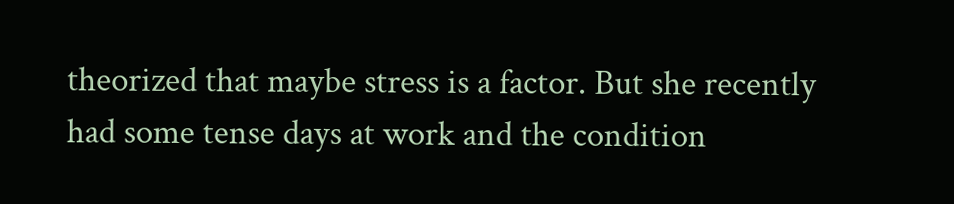theorized that maybe stress is a factor. But she recently had some tense days at work and the condition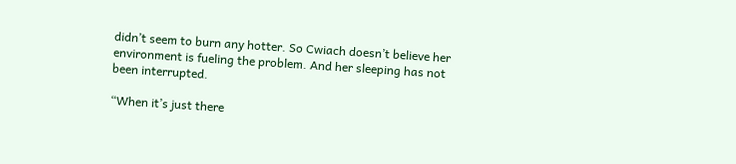didn’t seem to burn any hotter. So Cwiach doesn’t believe her environment is fueling the problem. And her sleeping has not been interrupted.

“When it’s just there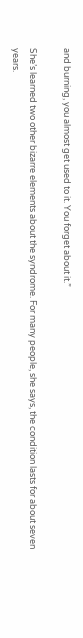and burning, you almost get used to it. You forget about it.”

She’s learned two other bizarre elements about the syndrome. For many people, she says, the condition lasts for about seven years.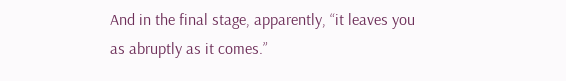And in the final stage, apparently, “it leaves you as abruptly as it comes.”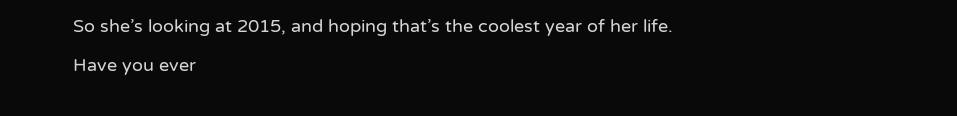So she’s looking at 2015, and hoping that’s the coolest year of her life.

Have you ever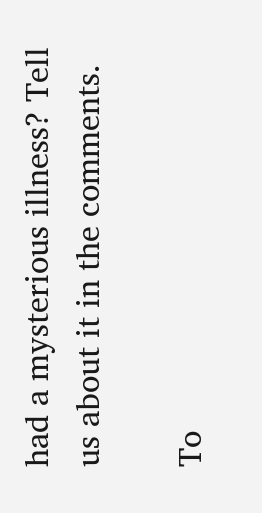had a mysterious illness? Tell us about it in the comments.

To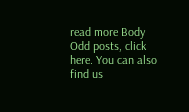read more Body Odd posts, click here. You can also find us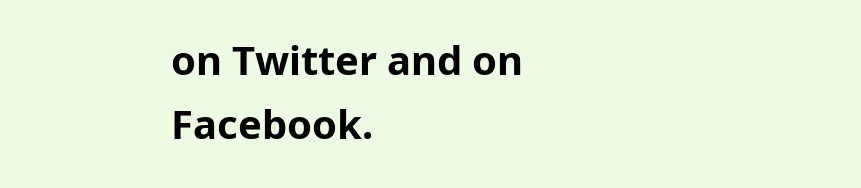on Twitter and on Facebook.